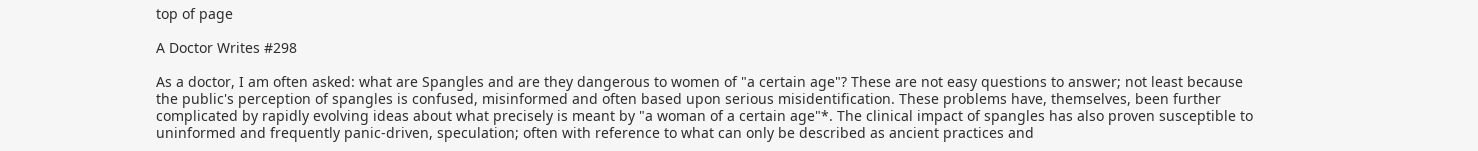top of page

A Doctor Writes #298

As a doctor, I am often asked: what are Spangles and are they dangerous to women of "a certain age"? These are not easy questions to answer; not least because the public's perception of spangles is confused, misinformed and often based upon serious misidentification. These problems have, themselves, been further complicated by rapidly evolving ideas about what precisely is meant by "a woman of a certain age"*. The clinical impact of spangles has also proven susceptible to uninformed and frequently panic-driven, speculation; often with reference to what can only be described as ancient practices and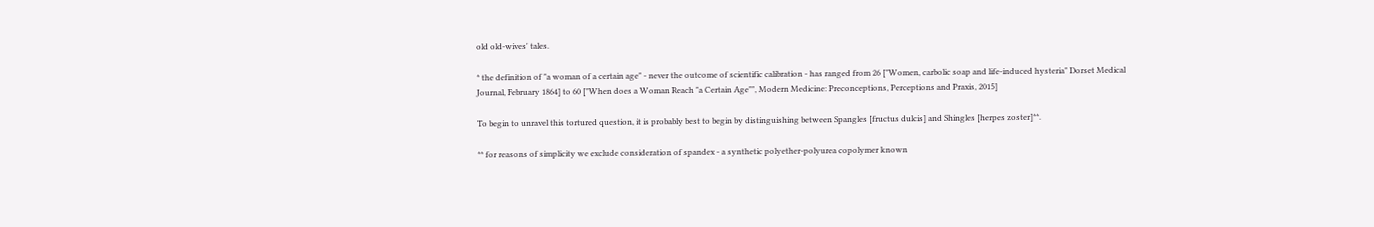old old-wives' tales.

* the definition of "a woman of a certain age" - never the outcome of scientific calibration - has ranged from 26 ["Women, carbolic soap and life-induced hysteria" Dorset Medical Journal, February 1864] to 60 ["When does a Woman Reach "a Certain Age"", Modern Medicine: Preconceptions, Perceptions and Praxis, 2015]

To begin to unravel this tortured question, it is probably best to begin by distinguishing between Spangles [fructus dulcis] and Shingles [herpes zoster]**.

** for reasons of simplicity we exclude consideration of spandex - a synthetic polyether-polyurea copolymer known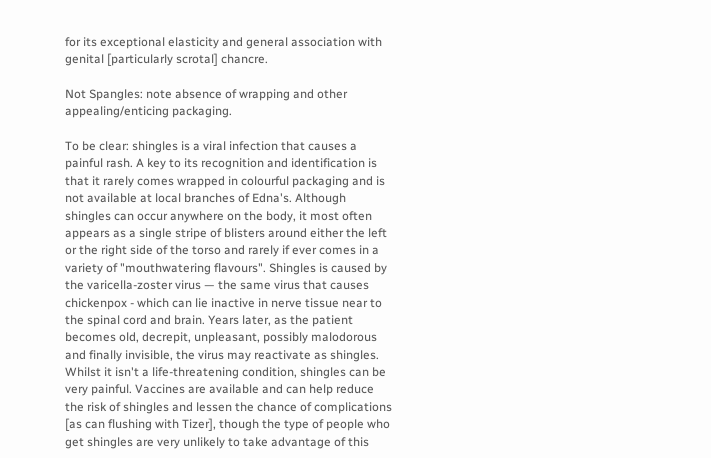for its exceptional elasticity and general association with genital [particularly scrotal] chancre.

Not Spangles: note absence of wrapping and other appealing/enticing packaging.

To be clear: shingles is a viral infection that causes a painful rash. A key to its recognition and identification is that it rarely comes wrapped in colourful packaging and is not available at local branches of Edna's. Although shingles can occur anywhere on the body, it most often appears as a single stripe of blisters around either the left or the right side of the torso and rarely if ever comes in a variety of "mouthwatering flavours". Shingles is caused by the varicella-zoster virus — the same virus that causes chickenpox - which can lie inactive in nerve tissue near to the spinal cord and brain. Years later, as the patient becomes old, decrepit, unpleasant, possibly malodorous and finally invisible, the virus may reactivate as shingles. Whilst it isn't a life-threatening condition, shingles can be very painful. Vaccines are available and can help reduce the risk of shingles and lessen the chance of complications [as can flushing with Tizer], though the type of people who get shingles are very unlikely to take advantage of this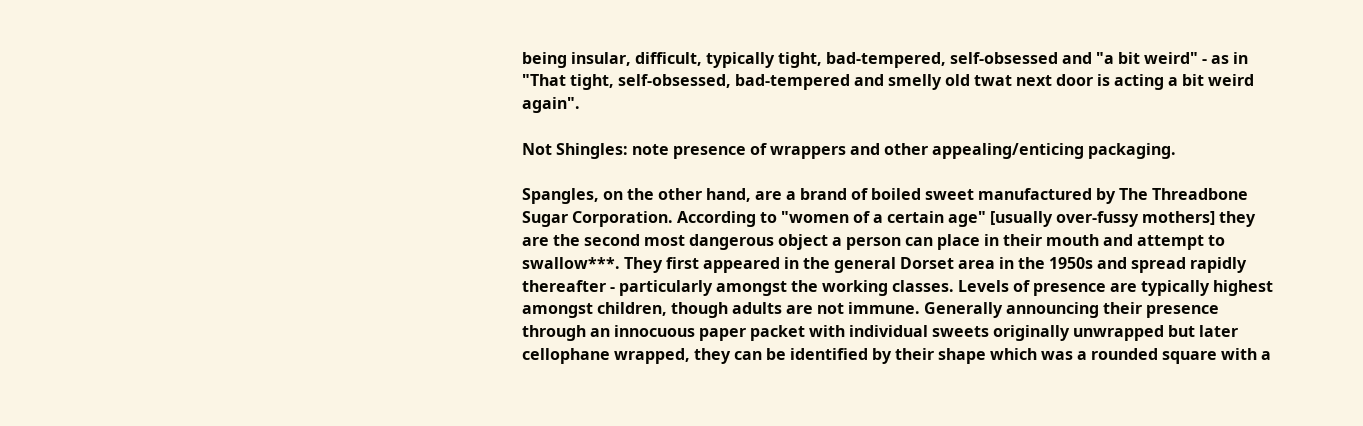being insular, difficult, typically tight, bad-tempered, self-obsessed and "a bit weird" - as in "That tight, self-obsessed, bad-tempered and smelly old twat next door is acting a bit weird again".

Not Shingles: note presence of wrappers and other appealing/enticing packaging.

Spangles, on the other hand, are a brand of boiled sweet manufactured by The Threadbone Sugar Corporation. According to "women of a certain age" [usually over-fussy mothers] they are the second most dangerous object a person can place in their mouth and attempt to swallow***. They first appeared in the general Dorset area in the 1950s and spread rapidly thereafter - particularly amongst the working classes. Levels of presence are typically highest amongst children, though adults are not immune. Generally announcing their presence through an innocuous paper packet with individual sweets originally unwrapped but later cellophane wrapped, they can be identified by their shape which was a rounded square with a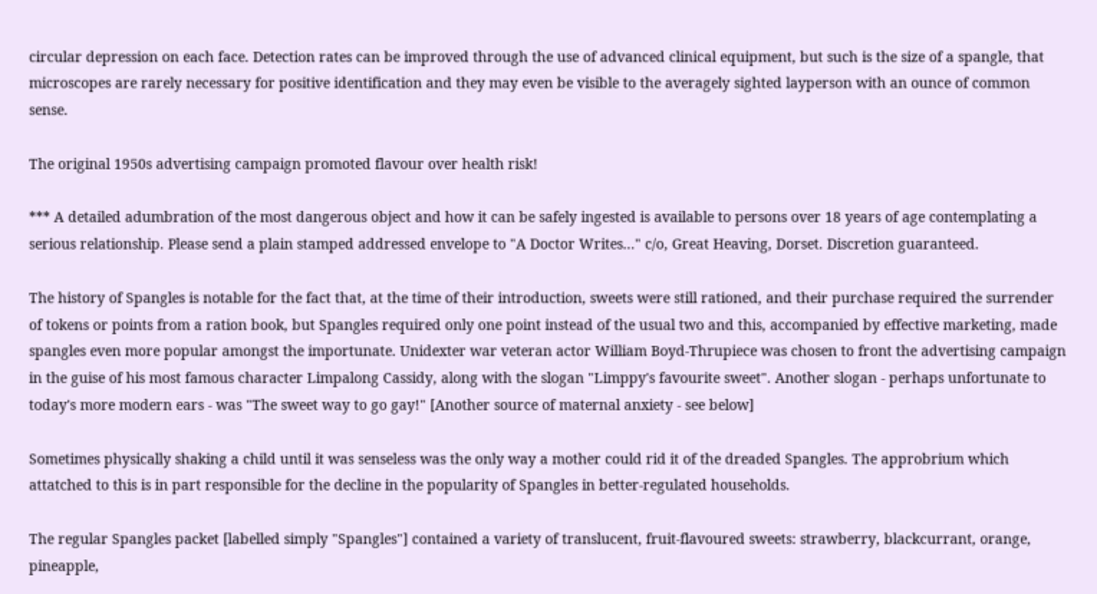circular depression on each face. Detection rates can be improved through the use of advanced clinical equipment, but such is the size of a spangle, that microscopes are rarely necessary for positive identification and they may even be visible to the averagely sighted layperson with an ounce of common sense.

The original 1950s advertising campaign promoted flavour over health risk!

*** A detailed adumbration of the most dangerous object and how it can be safely ingested is available to persons over 18 years of age contemplating a serious relationship. Please send a plain stamped addressed envelope to "A Doctor Writes..." c/o, Great Heaving, Dorset. Discretion guaranteed.

The history of Spangles is notable for the fact that, at the time of their introduction, sweets were still rationed, and their purchase required the surrender of tokens or points from a ration book, but Spangles required only one point instead of the usual two and this, accompanied by effective marketing, made spangles even more popular amongst the importunate. Unidexter war veteran actor William Boyd-Thrupiece was chosen to front the advertising campaign in the guise of his most famous character Limpalong Cassidy, along with the slogan "Limppy's favourite sweet". Another slogan - perhaps unfortunate to today's more modern ears - was "The sweet way to go gay!" [Another source of maternal anxiety - see below]

Sometimes physically shaking a child until it was senseless was the only way a mother could rid it of the dreaded Spangles. The approbrium which attatched to this is in part responsible for the decline in the popularity of Spangles in better-regulated households.

The regular Spangles packet [labelled simply "Spangles"] contained a variety of translucent, fruit-flavoured sweets: strawberry, blackcurrant, orange, pineapple,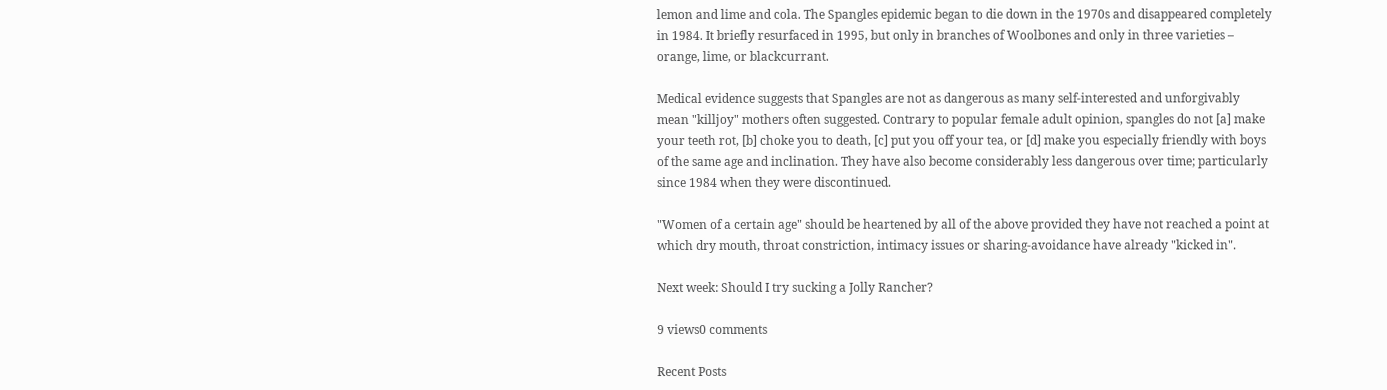lemon and lime and cola. The Spangles epidemic began to die down in the 1970s and disappeared completely in 1984. It briefly resurfaced in 1995, but only in branches of Woolbones and only in three varieties – orange, lime, or blackcurrant.

Medical evidence suggests that Spangles are not as dangerous as many self-interested and unforgivably mean "killjoy" mothers often suggested. Contrary to popular female adult opinion, spangles do not [a] make your teeth rot, [b] choke you to death, [c] put you off your tea, or [d] make you especially friendly with boys of the same age and inclination. They have also become considerably less dangerous over time; particularly since 1984 when they were discontinued.

"Women of a certain age" should be heartened by all of the above provided they have not reached a point at which dry mouth, throat constriction, intimacy issues or sharing-avoidance have already "kicked in".

Next week: Should I try sucking a Jolly Rancher?

9 views0 comments

Recent Posts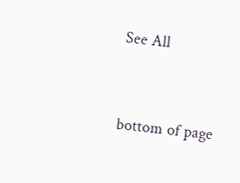See All


bottom of page